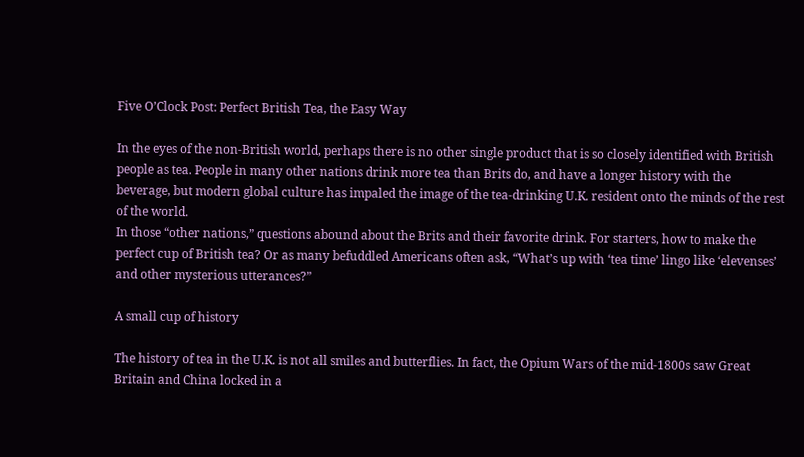Five O’Clock Post: Perfect British Tea, the Easy Way

In the eyes of the non-British world, perhaps there is no other single product that is so closely identified with British people as tea. People in many other nations drink more tea than Brits do, and have a longer history with the beverage, but modern global culture has impaled the image of the tea-drinking U.K. resident onto the minds of the rest of the world.
In those “other nations,” questions abound about the Brits and their favorite drink. For starters, how to make the perfect cup of British tea? Or as many befuddled Americans often ask, “What’s up with ‘tea time’ lingo like ‘elevenses’ and other mysterious utterances?”

A small cup of history

The history of tea in the U.K. is not all smiles and butterflies. In fact, the Opium Wars of the mid-1800s saw Great Britain and China locked in a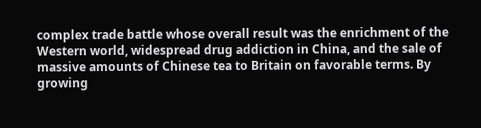complex trade battle whose overall result was the enrichment of the Western world, widespread drug addiction in China, and the sale of massive amounts of Chinese tea to Britain on favorable terms. By growing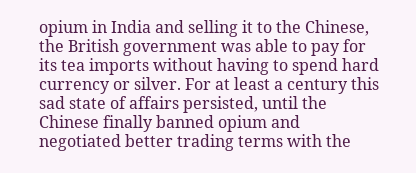opium in India and selling it to the Chinese, the British government was able to pay for its tea imports without having to spend hard currency or silver. For at least a century this sad state of affairs persisted, until the Chinese finally banned opium and negotiated better trading terms with the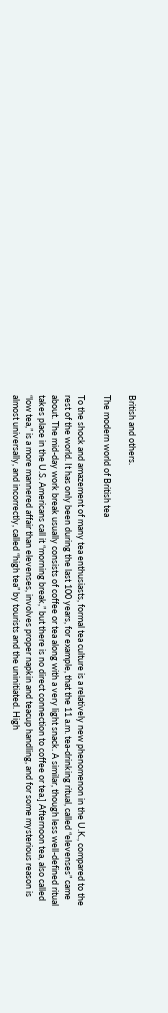British and others.

The modern world of British tea

To the shock and amazement of many tea enthusiasts, formal tea culture is a relatively new phenomenon in the U.K., compared to the rest of the world. It has only been during the last 100 years, for example, that the 11 a.m. tea-drinking ritual, called “elevenses” came about. The mid-day work break usually consists of coffee or tea along with a very light snack. A similar, though less well-defined ritual takes place in the U.S. Americans call it “morning break,” but there is no direct connection to coffee or tea.] Afternoon tea, also called “low tea,” is a more mannered affair than elevenses, involves proper napkin and teacup handling, and for some mysterious reason is almost universally, and incorrectly, called “high tea” by tourists and the uninitiated. High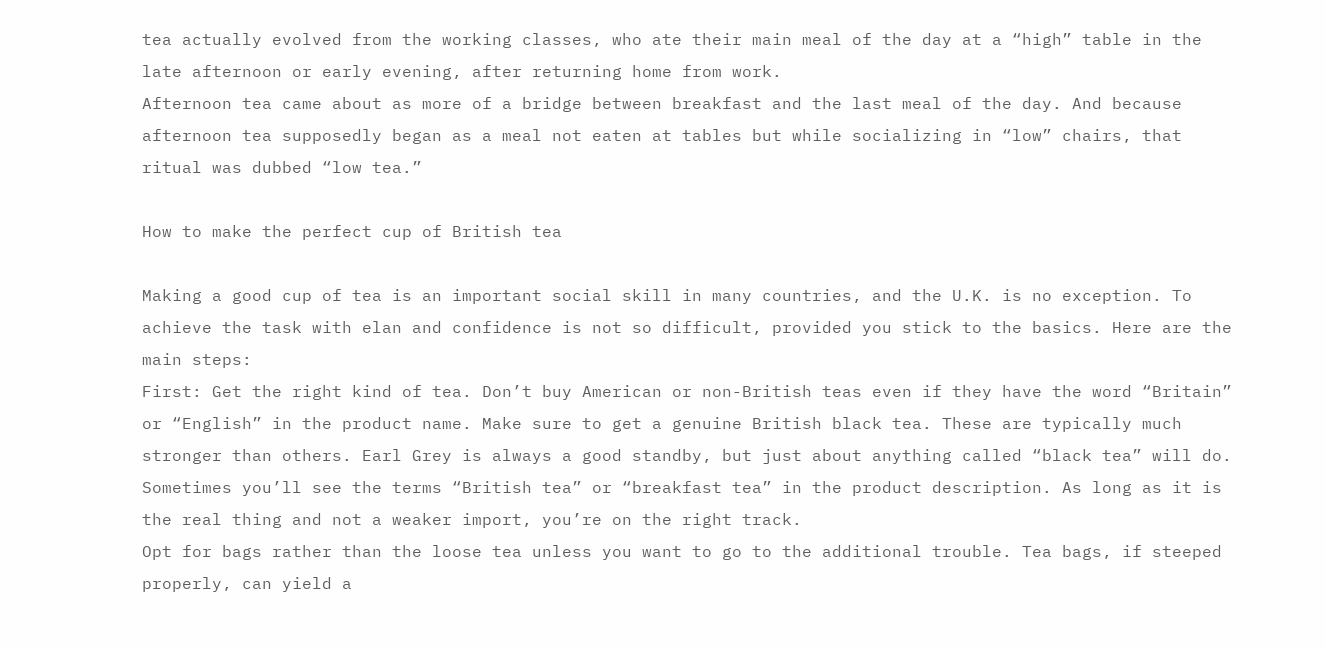tea actually evolved from the working classes, who ate their main meal of the day at a “high” table in the late afternoon or early evening, after returning home from work.
Afternoon tea came about as more of a bridge between breakfast and the last meal of the day. And because afternoon tea supposedly began as a meal not eaten at tables but while socializing in “low” chairs, that ritual was dubbed “low tea.”

How to make the perfect cup of British tea

Making a good cup of tea is an important social skill in many countries, and the U.K. is no exception. To achieve the task with elan and confidence is not so difficult, provided you stick to the basics. Here are the main steps:
First: Get the right kind of tea. Don’t buy American or non-British teas even if they have the word “Britain” or “English” in the product name. Make sure to get a genuine British black tea. These are typically much stronger than others. Earl Grey is always a good standby, but just about anything called “black tea” will do. Sometimes you’ll see the terms “British tea” or “breakfast tea” in the product description. As long as it is the real thing and not a weaker import, you’re on the right track.
Opt for bags rather than the loose tea unless you want to go to the additional trouble. Tea bags, if steeped properly, can yield a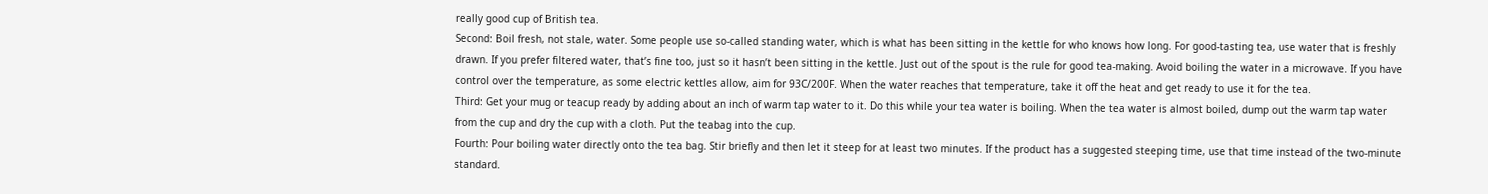really good cup of British tea.
Second: Boil fresh, not stale, water. Some people use so-called standing water, which is what has been sitting in the kettle for who knows how long. For good-tasting tea, use water that is freshly drawn. If you prefer filtered water, that’s fine too, just so it hasn’t been sitting in the kettle. Just out of the spout is the rule for good tea-making. Avoid boiling the water in a microwave. If you have control over the temperature, as some electric kettles allow, aim for 93C/200F. When the water reaches that temperature, take it off the heat and get ready to use it for the tea.
Third: Get your mug or teacup ready by adding about an inch of warm tap water to it. Do this while your tea water is boiling. When the tea water is almost boiled, dump out the warm tap water from the cup and dry the cup with a cloth. Put the teabag into the cup.
Fourth: Pour boiling water directly onto the tea bag. Stir briefly and then let it steep for at least two minutes. If the product has a suggested steeping time, use that time instead of the two-minute standard.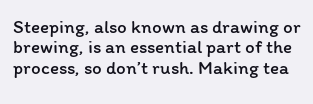Steeping, also known as drawing or brewing, is an essential part of the process, so don’t rush. Making tea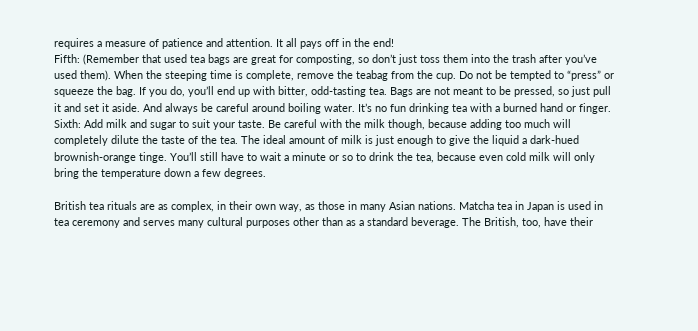requires a measure of patience and attention. It all pays off in the end!
Fifth: (Remember that used tea bags are great for composting, so don’t just toss them into the trash after you’ve used them). When the steeping time is complete, remove the teabag from the cup. Do not be tempted to “press” or squeeze the bag. If you do, you’ll end up with bitter, odd-tasting tea. Bags are not meant to be pressed, so just pull it and set it aside. And always be careful around boiling water. It’s no fun drinking tea with a burned hand or finger.
Sixth: Add milk and sugar to suit your taste. Be careful with the milk though, because adding too much will completely dilute the taste of the tea. The ideal amount of milk is just enough to give the liquid a dark-hued brownish-orange tinge. You’ll still have to wait a minute or so to drink the tea, because even cold milk will only bring the temperature down a few degrees.

British tea rituals are as complex, in their own way, as those in many Asian nations. Matcha tea in Japan is used in tea ceremony and serves many cultural purposes other than as a standard beverage. The British, too, have their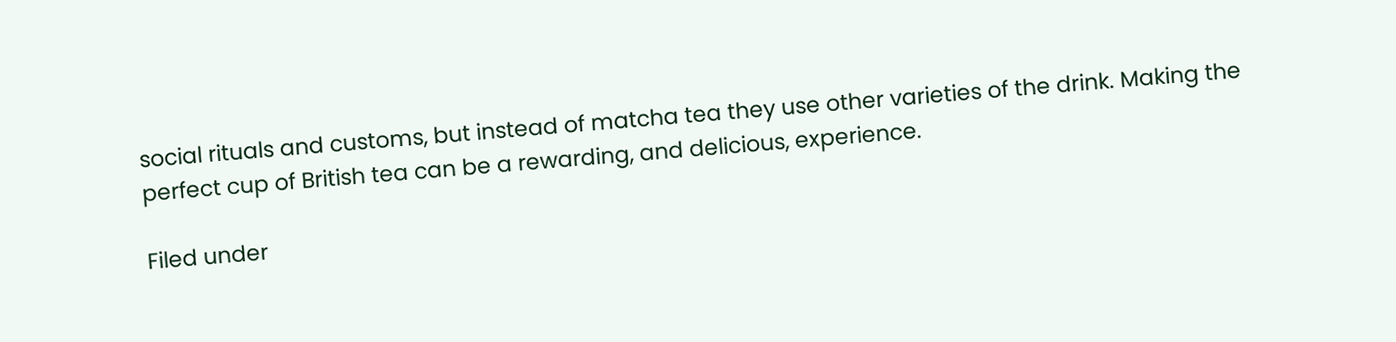social rituals and customs, but instead of matcha tea they use other varieties of the drink. Making the perfect cup of British tea can be a rewarding, and delicious, experience.

Filed under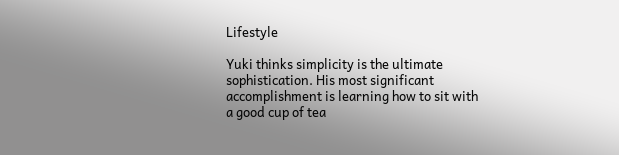Lifestyle

Yuki thinks simplicity is the ultimate sophistication. His most significant accomplishment is learning how to sit with a good cup of tea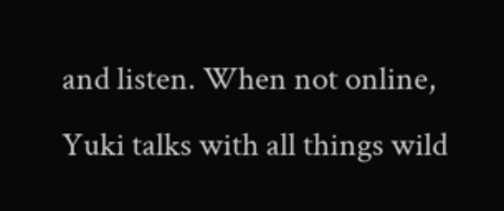and listen. When not online, Yuki talks with all things wild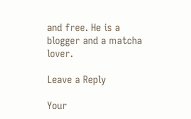and free. He is a blogger and a matcha lover.

Leave a Reply

Your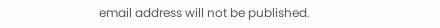email address will not be published.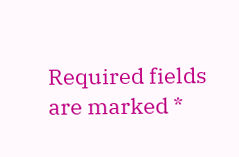Required fields are marked *